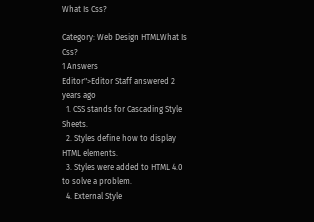What Is Css?

Category: Web Design HTMLWhat Is Css?
1 Answers
Editor">Editor Staff answered 2 years ago
  1. CSS stands for Cascading Style Sheets.
  2. Styles define how to display HTML elements.
  3. Styles were added to HTML 4.0 to solve a problem.
  4. External Style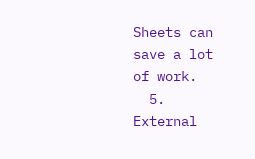Sheets can save a lot of work.
  5. External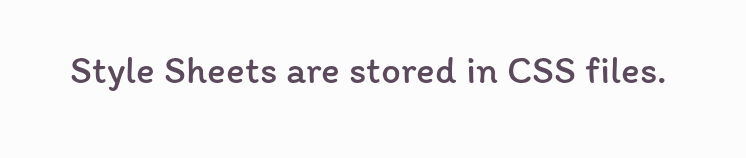Style Sheets are stored in CSS files.